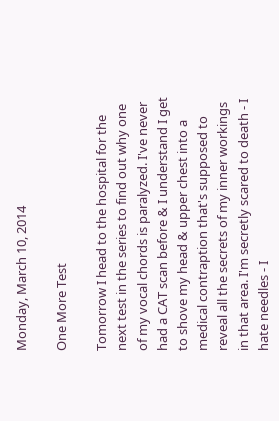Monday, March 10, 2014

One More Test

Tomorrow I head to the hospital for the next test in the series to find out why one of my vocal chords is paralyzed. I've never had a CAT scan before & I understand I get to shove my head & upper chest into a medical contraption that's supposed to reveal all the secrets of my inner workings in that area. I'm secretly scared to death - I hate needles - I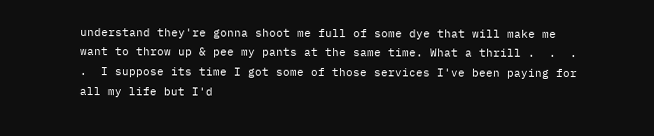understand they're gonna shoot me full of some dye that will make me want to throw up & pee my pants at the same time. What a thrill .  .  .  .  I suppose its time I got some of those services I've been paying for all my life but I'd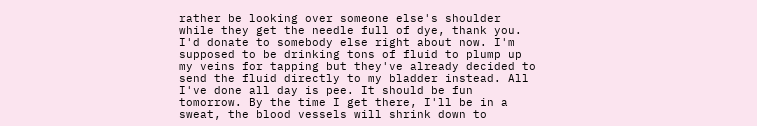rather be looking over someone else's shoulder while they get the needle full of dye, thank you. I'd donate to somebody else right about now. I'm supposed to be drinking tons of fluid to plump up my veins for tapping but they've already decided to send the fluid directly to my bladder instead. All I've done all day is pee. It should be fun tomorrow. By the time I get there, I'll be in a sweat, the blood vessels will shrink down to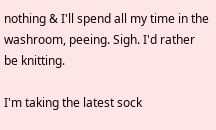nothing & I'll spend all my time in the washroom, peeing. Sigh. I'd rather be knitting.

I'm taking the latest sock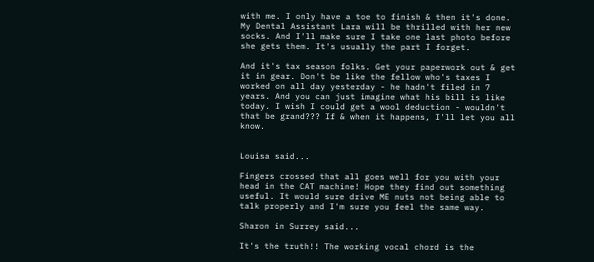with me. I only have a toe to finish & then it's done. My Dental Assistant Lara will be thrilled with her new socks. And I'll make sure I take one last photo before she gets them. It's usually the part I forget.

And it's tax season folks. Get your paperwork out & get it in gear. Don't be like the fellow who's taxes I worked on all day yesterday - he hadn't filed in 7 years. And you can just imagine what his bill is like today. I wish I could get a wool deduction - wouldn't that be grand??? If & when it happens, I'll let you all know.


Louisa said...

Fingers crossed that all goes well for you with your head in the CAT machine! Hope they find out something useful. It would sure drive ME nuts not being able to talk properly and I'm sure you feel the same way.

Sharon in Surrey said...

It's the truth!! The working vocal chord is the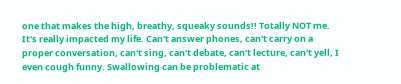one that makes the high, breathy, squeaky sounds!! Totally NOT me. It's really impacted my life. Can't answer phones, can't carry on a proper conversation, can't sing, can't debate, can't lecture, can't yell, I even cough funny. Swallowing can be problematic at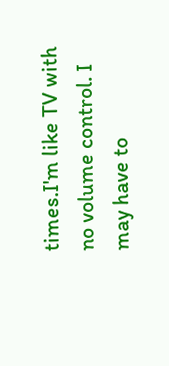times.I'm like TV with no volume control. I may have to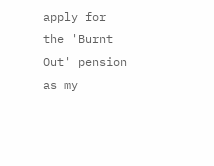apply for the 'Burnt Out' pension as my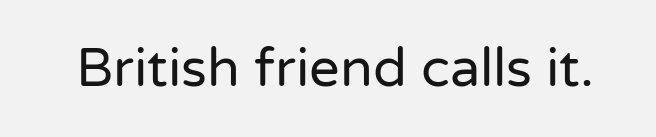British friend calls it.